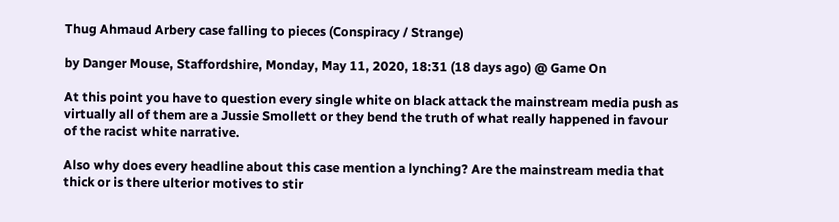Thug Ahmaud Arbery case falling to pieces (Conspiracy / Strange)

by Danger Mouse, Staffordshire, Monday, May 11, 2020, 18:31 (18 days ago) @ Game On

At this point you have to question every single white on black attack the mainstream media push as virtually all of them are a Jussie Smollett or they bend the truth of what really happened in favour of the racist white narrative.

Also why does every headline about this case mention a lynching? Are the mainstream media that thick or is there ulterior motives to stir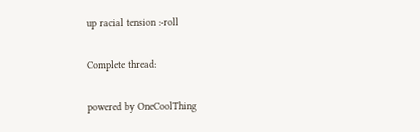up racial tension :-roll


Complete thread:


powered by OneCoolThing